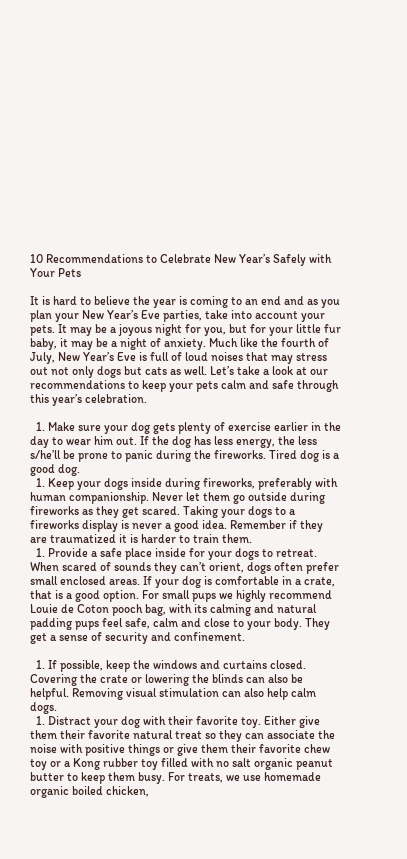10 Recommendations to Celebrate New Year’s Safely with Your Pets

It is hard to believe the year is coming to an end and as you plan your New Year’s Eve parties, take into account your pets. It may be a joyous night for you, but for your little fur baby, it may be a night of anxiety. Much like the fourth of July, New Year’s Eve is full of loud noises that may stress out not only dogs but cats as well. Let’s take a look at our recommendations to keep your pets calm and safe through this year’s celebration.

  1. Make sure your dog gets plenty of exercise earlier in the day to wear him out. If the dog has less energy, the less s/he’ll be prone to panic during the fireworks. Tired dog is a good dog.
  1. Keep your dogs inside during fireworks, preferably with human companionship. Never let them go outside during fireworks as they get scared. Taking your dogs to a fireworks display is never a good idea. Remember if they are traumatized it is harder to train them.
  1. Provide a safe place inside for your dogs to retreat. When scared of sounds they can’t orient, dogs often prefer small enclosed areas. If your dog is comfortable in a crate, that is a good option. For small pups we highly recommend Louie de Coton pooch bag, with its calming and natural padding pups feel safe, calm and close to your body. They get a sense of security and confinement.

  1. If possible, keep the windows and curtains closed. Covering the crate or lowering the blinds can also be helpful. Removing visual stimulation can also help calm dogs.
  1. Distract your dog with their favorite toy. Either give them their favorite natural treat so they can associate the noise with positive things or give them their favorite chew toy or a Kong rubber toy filled with no salt organic peanut butter to keep them busy. For treats, we use homemade organic boiled chicken,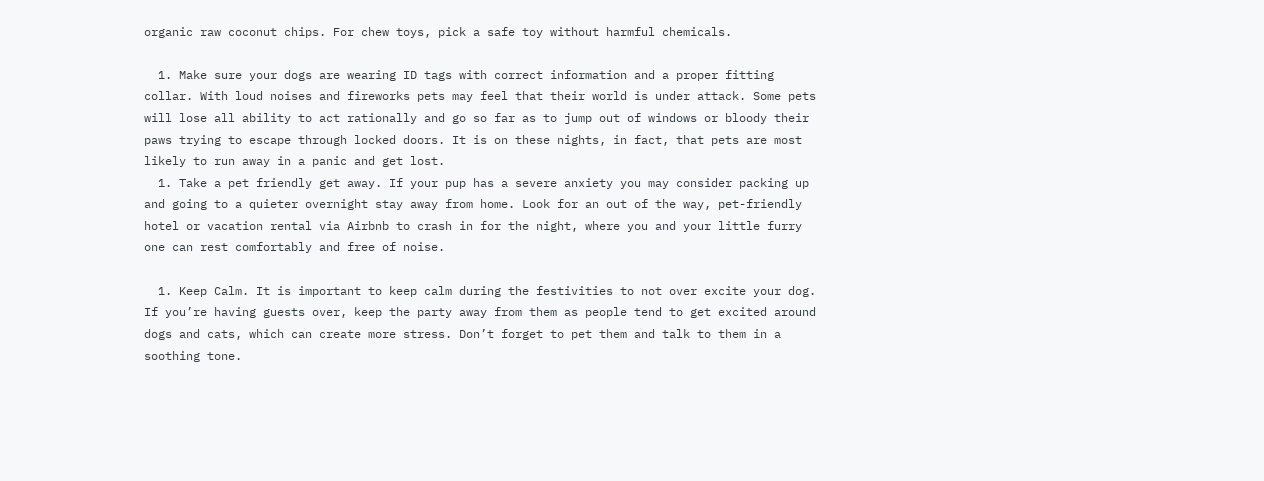organic raw coconut chips. For chew toys, pick a safe toy without harmful chemicals.

  1. Make sure your dogs are wearing ID tags with correct information and a proper fitting collar. With loud noises and fireworks pets may feel that their world is under attack. Some pets will lose all ability to act rationally and go so far as to jump out of windows or bloody their paws trying to escape through locked doors. It is on these nights, in fact, that pets are most likely to run away in a panic and get lost.
  1. Take a pet friendly get away. If your pup has a severe anxiety you may consider packing up and going to a quieter overnight stay away from home. Look for an out of the way, pet-friendly hotel or vacation rental via Airbnb to crash in for the night, where you and your little furry one can rest comfortably and free of noise.

  1. Keep Calm. It is important to keep calm during the festivities to not over excite your dog. If you’re having guests over, keep the party away from them as people tend to get excited around dogs and cats, which can create more stress. Don’t forget to pet them and talk to them in a soothing tone.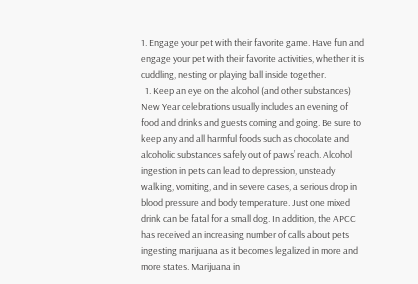1. Engage your pet with their favorite game. Have fun and engage your pet with their favorite activities, whether it is cuddling, nesting or playing ball inside together.
  1. Keep an eye on the alcohol (and other substances) New Year celebrations usually includes an evening of food and drinks and guests coming and going. Be sure to keep any and all harmful foods such as chocolate and alcoholic substances safely out of paws’ reach. Alcohol ingestion in pets can lead to depression, unsteady walking, vomiting, and in severe cases, a serious drop in blood pressure and body temperature. Just one mixed drink can be fatal for a small dog. In addition, the APCC has received an increasing number of calls about pets ingesting marijuana as it becomes legalized in more and more states. Marijuana in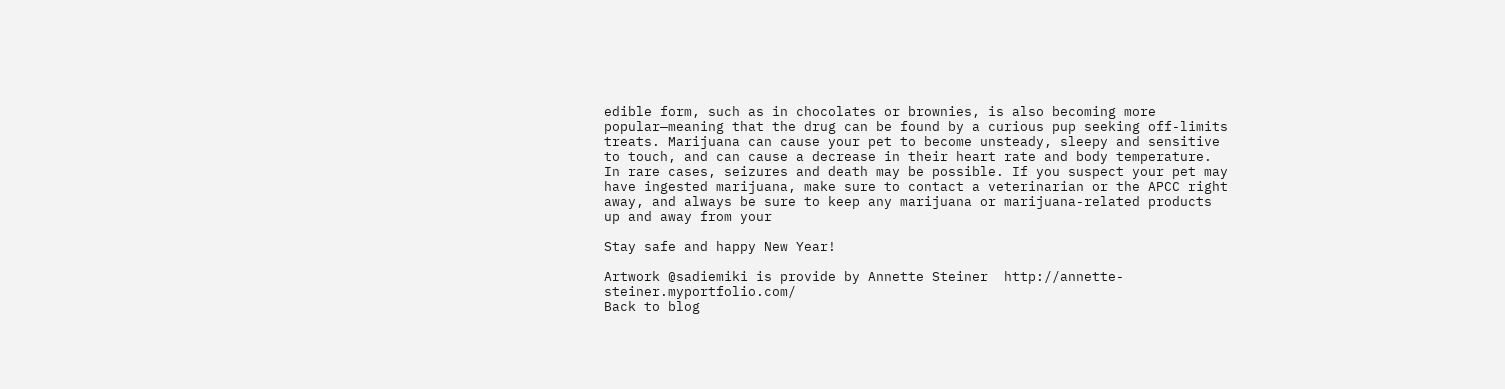edible form, such as in chocolates or brownies, is also becoming more popular—meaning that the drug can be found by a curious pup seeking off-limits treats. Marijuana can cause your pet to become unsteady, sleepy and sensitive to touch, and can cause a decrease in their heart rate and body temperature. In rare cases, seizures and death may be possible. If you suspect your pet may have ingested marijuana, make sure to contact a veterinarian or the APCC right away, and always be sure to keep any marijuana or marijuana-related products up and away from your

Stay safe and happy New Year!

Artwork @sadiemiki is provide by Annette Steiner  http://annette-steiner.myportfolio.com/
Back to blog